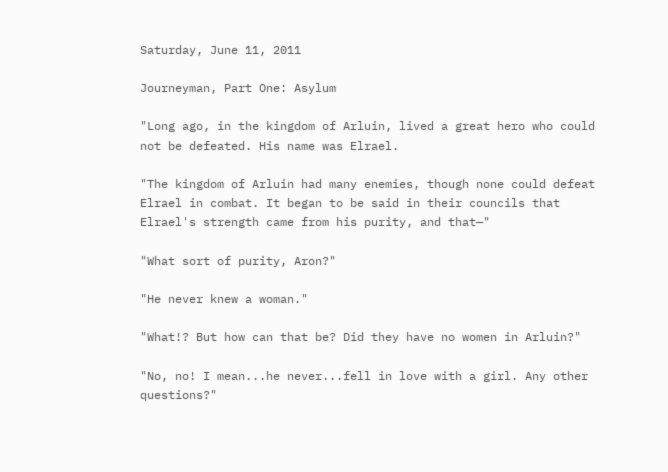Saturday, June 11, 2011

Journeyman, Part One: Asylum

"Long ago, in the kingdom of Arluin, lived a great hero who could not be defeated. His name was Elrael.

"The kingdom of Arluin had many enemies, though none could defeat Elrael in combat. It began to be said in their councils that Elrael's strength came from his purity, and that—"

"What sort of purity, Aron?"

"He never knew a woman."

"What!? But how can that be? Did they have no women in Arluin?"

"No, no! I mean...he never...fell in love with a girl. Any other questions?"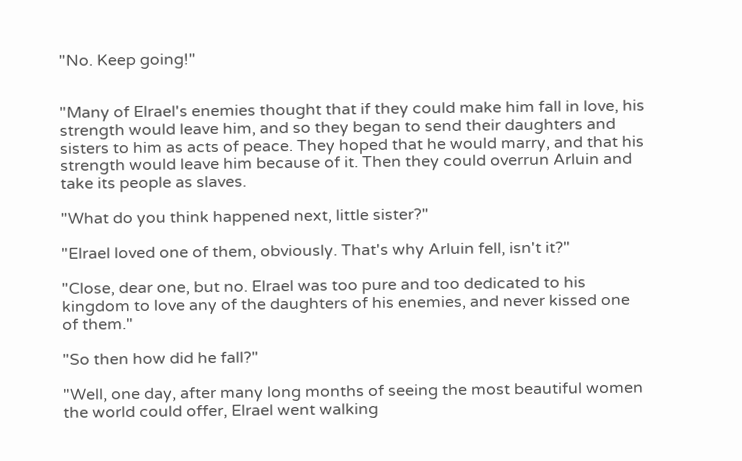"No. Keep going!"


"Many of Elrael's enemies thought that if they could make him fall in love, his strength would leave him, and so they began to send their daughters and sisters to him as acts of peace. They hoped that he would marry, and that his strength would leave him because of it. Then they could overrun Arluin and take its people as slaves.

"What do you think happened next, little sister?"

"Elrael loved one of them, obviously. That's why Arluin fell, isn't it?"

"Close, dear one, but no. Elrael was too pure and too dedicated to his kingdom to love any of the daughters of his enemies, and never kissed one of them."

"So then how did he fall?"

"Well, one day, after many long months of seeing the most beautiful women the world could offer, Elrael went walking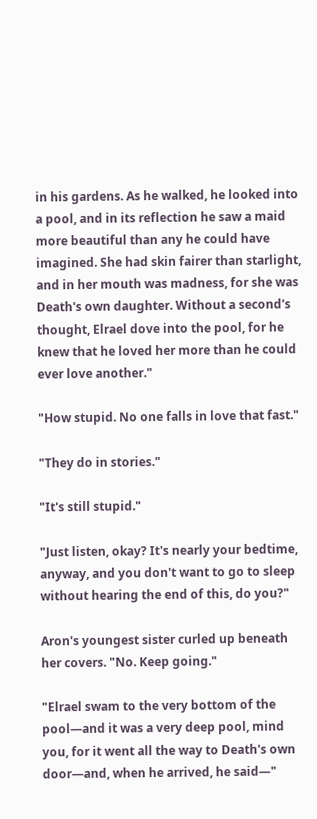in his gardens. As he walked, he looked into a pool, and in its reflection he saw a maid more beautiful than any he could have imagined. She had skin fairer than starlight, and in her mouth was madness, for she was Death's own daughter. Without a second's thought, Elrael dove into the pool, for he knew that he loved her more than he could ever love another."

"How stupid. No one falls in love that fast."

"They do in stories."

"It's still stupid."

"Just listen, okay? It's nearly your bedtime, anyway, and you don't want to go to sleep without hearing the end of this, do you?"

Aron's youngest sister curled up beneath her covers. "No. Keep going."

"Elrael swam to the very bottom of the pool—and it was a very deep pool, mind you, for it went all the way to Death's own door—and, when he arrived, he said—"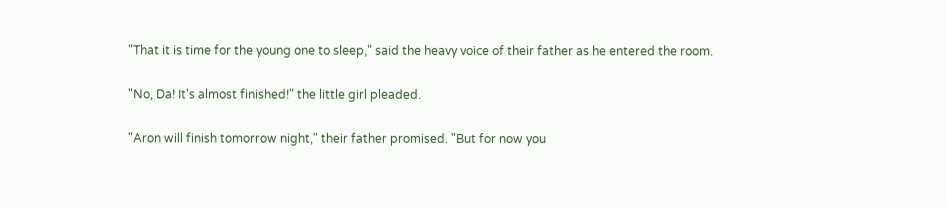"That it is time for the young one to sleep," said the heavy voice of their father as he entered the room.

"No, Da! It's almost finished!" the little girl pleaded.

"Aron will finish tomorrow night," their father promised. "But for now you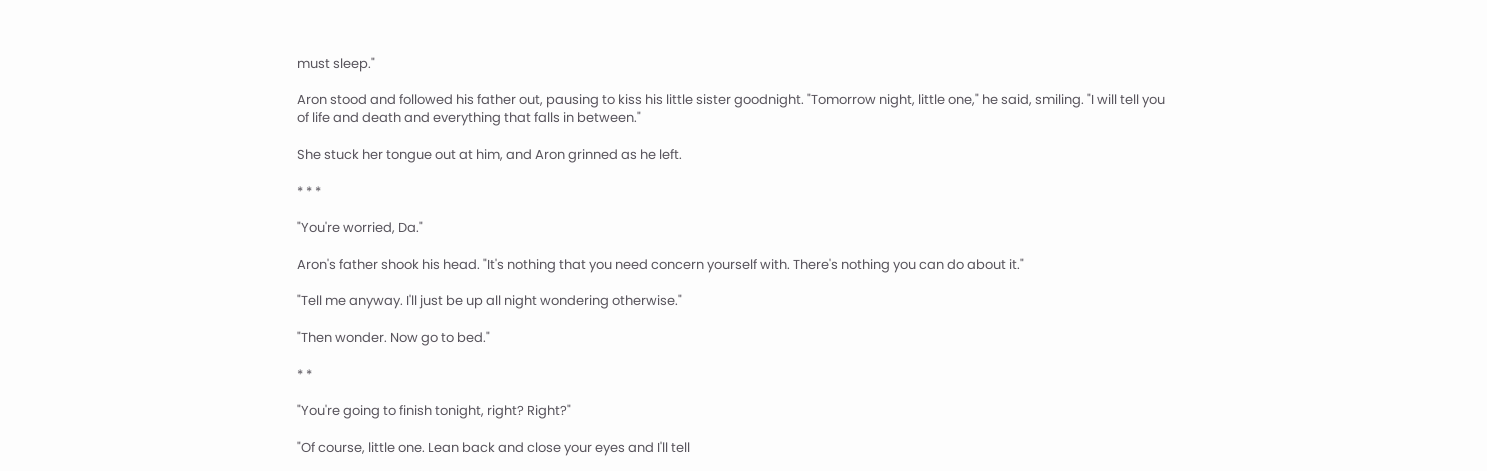must sleep."

Aron stood and followed his father out, pausing to kiss his little sister goodnight. "Tomorrow night, little one," he said, smiling. "I will tell you of life and death and everything that falls in between."

She stuck her tongue out at him, and Aron grinned as he left.

* * *

"You're worried, Da."

Aron's father shook his head. "It's nothing that you need concern yourself with. There's nothing you can do about it."

"Tell me anyway. I'll just be up all night wondering otherwise."

"Then wonder. Now go to bed."

* *

"You're going to finish tonight, right? Right?"

"Of course, little one. Lean back and close your eyes and I'll tell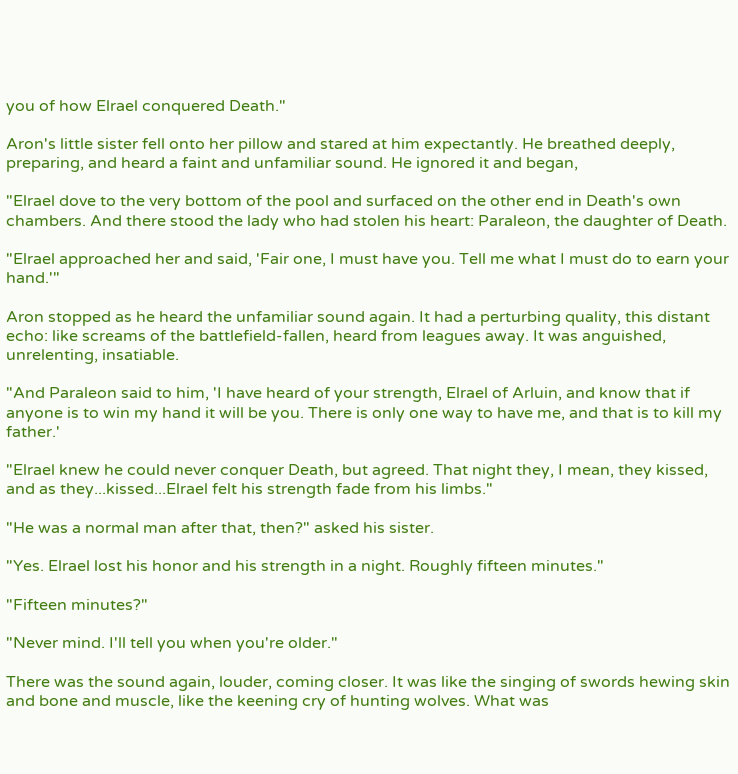you of how Elrael conquered Death."

Aron's little sister fell onto her pillow and stared at him expectantly. He breathed deeply, preparing, and heard a faint and unfamiliar sound. He ignored it and began,

"Elrael dove to the very bottom of the pool and surfaced on the other end in Death's own chambers. And there stood the lady who had stolen his heart: Paraleon, the daughter of Death.

"Elrael approached her and said, 'Fair one, I must have you. Tell me what I must do to earn your hand.'"

Aron stopped as he heard the unfamiliar sound again. It had a perturbing quality, this distant echo: like screams of the battlefield-fallen, heard from leagues away. It was anguished, unrelenting, insatiable.

"And Paraleon said to him, 'I have heard of your strength, Elrael of Arluin, and know that if anyone is to win my hand it will be you. There is only one way to have me, and that is to kill my father.'

"Elrael knew he could never conquer Death, but agreed. That night they, I mean, they kissed, and as they...kissed...Elrael felt his strength fade from his limbs."

"He was a normal man after that, then?" asked his sister.

"Yes. Elrael lost his honor and his strength in a night. Roughly fifteen minutes."

"Fifteen minutes?"

"Never mind. I'll tell you when you're older."

There was the sound again, louder, coming closer. It was like the singing of swords hewing skin and bone and muscle, like the keening cry of hunting wolves. What was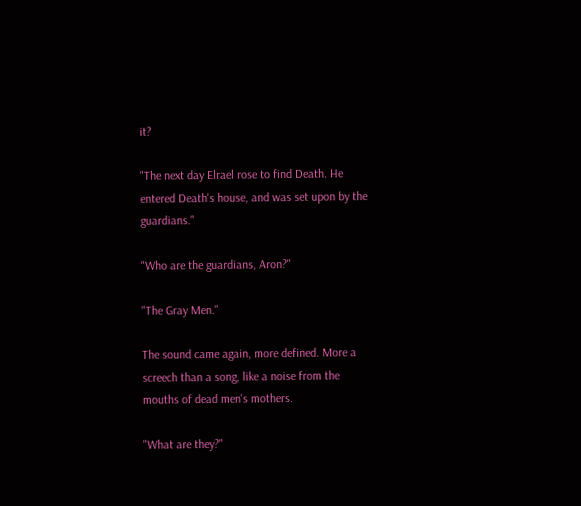it?

"The next day Elrael rose to find Death. He entered Death's house, and was set upon by the guardians."

"Who are the guardians, Aron?"

"The Gray Men."

The sound came again, more defined. More a screech than a song, like a noise from the mouths of dead men's mothers.

"What are they?"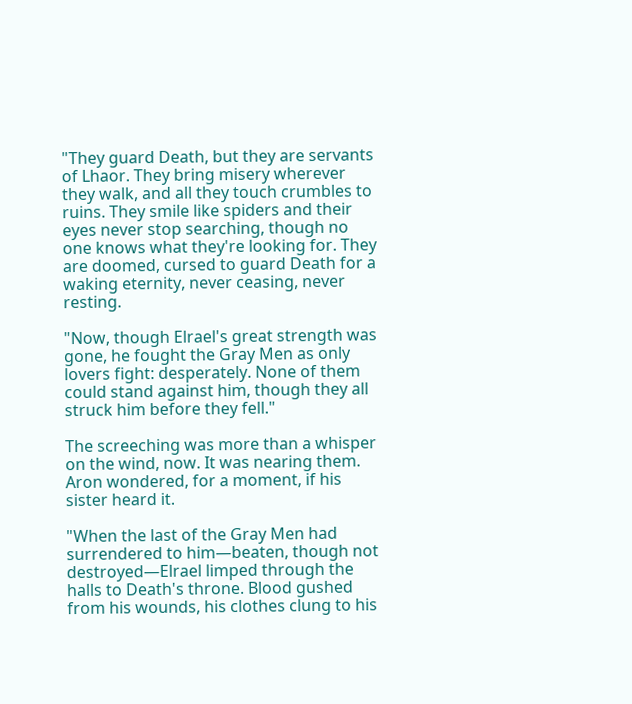"They guard Death, but they are servants of Lhaor. They bring misery wherever they walk, and all they touch crumbles to ruins. They smile like spiders and their eyes never stop searching, though no one knows what they're looking for. They are doomed, cursed to guard Death for a waking eternity, never ceasing, never resting.

"Now, though Elrael's great strength was gone, he fought the Gray Men as only lovers fight: desperately. None of them could stand against him, though they all struck him before they fell."

The screeching was more than a whisper on the wind, now. It was nearing them. Aron wondered, for a moment, if his sister heard it.

"When the last of the Gray Men had surrendered to him—beaten, though not destroyed—Elrael limped through the halls to Death's throne. Blood gushed from his wounds, his clothes clung to his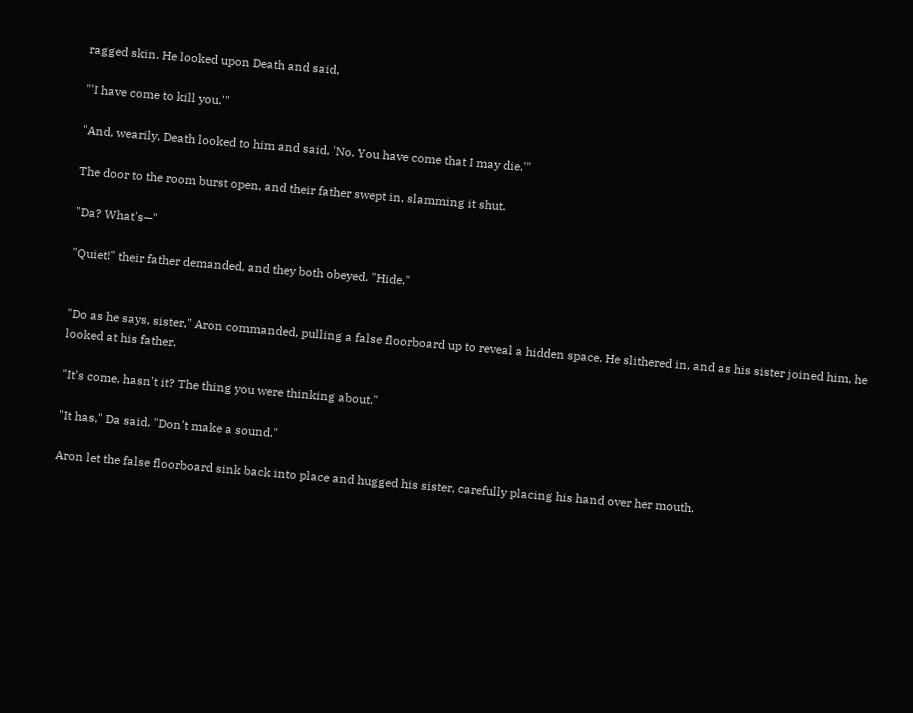ragged skin. He looked upon Death and said,

"'I have come to kill you.'"

"And, wearily, Death looked to him and said, 'No. You have come that I may die.'"

The door to the room burst open, and their father swept in, slamming it shut.

"Da? What's—"

"Quiet!" their father demanded, and they both obeyed. "Hide."


"Do as he says, sister," Aron commanded, pulling a false floorboard up to reveal a hidden space. He slithered in, and as his sister joined him, he looked at his father.

"It's come, hasn't it? The thing you were thinking about."

"It has," Da said. "Don't make a sound."

Aron let the false floorboard sink back into place and hugged his sister, carefully placing his hand over her mouth.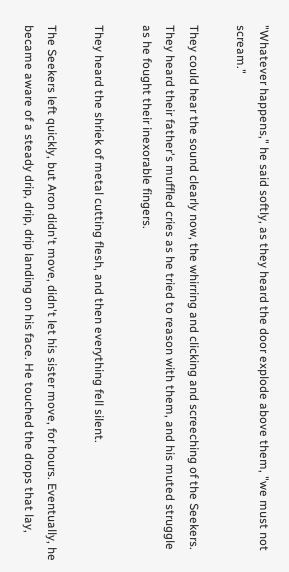"Whatever happens," he said softly, as they heard the door explode above them, "we must not scream."

They could hear the sound clearly now, the whirring and clicking and screeching of the Seekers. They heard their father's muffled cries as he tried to reason with them, and his muted struggle as he fought their inexorable fingers.

They heard the shriek of metal cutting flesh, and then everything fell silent.

The Seekers left quickly, but Aron didn't move, didn't let his sister move, for hours. Eventually, he became aware of a steady drip, drip, drip landing on his face. He touched the drops that lay,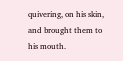quivering, on his skin, and brought them to his mouth.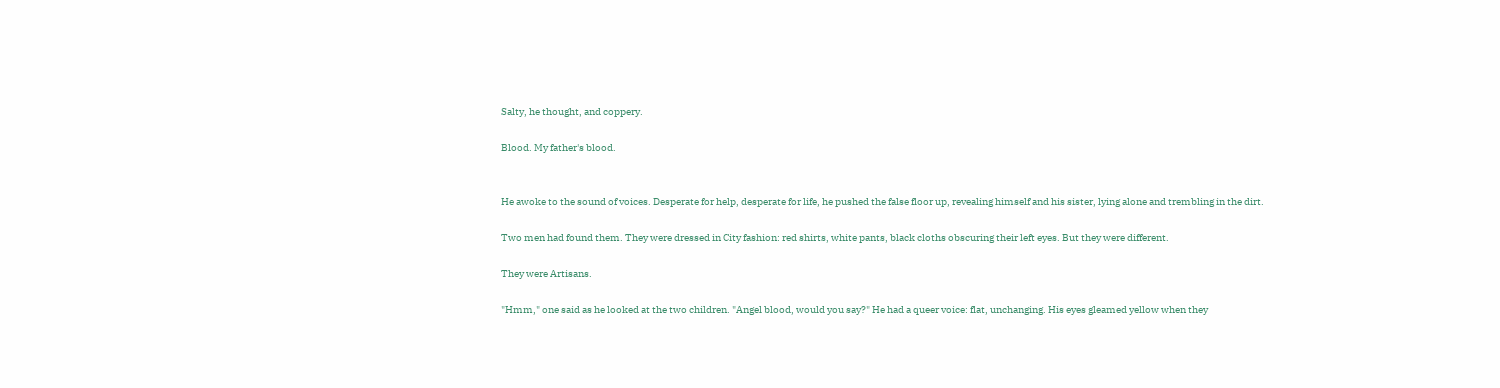Salty, he thought, and coppery.

Blood. My father's blood.


He awoke to the sound of voices. Desperate for help, desperate for life, he pushed the false floor up, revealing himself and his sister, lying alone and trembling in the dirt.

Two men had found them. They were dressed in City fashion: red shirts, white pants, black cloths obscuring their left eyes. But they were different.

They were Artisans.

"Hmm," one said as he looked at the two children. "Angel blood, would you say?" He had a queer voice: flat, unchanging. His eyes gleamed yellow when they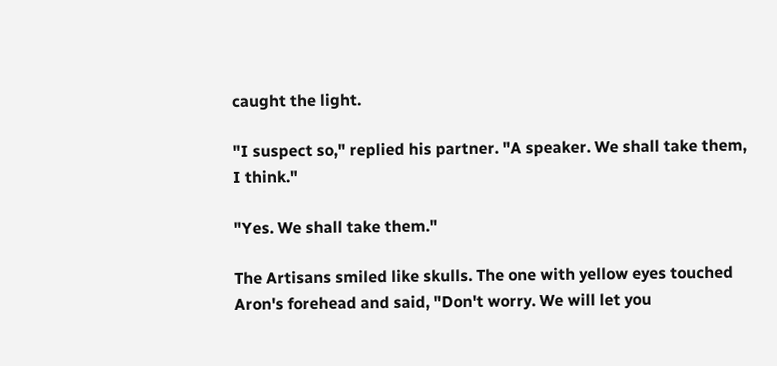caught the light.

"I suspect so," replied his partner. "A speaker. We shall take them, I think."

"Yes. We shall take them."

The Artisans smiled like skulls. The one with yellow eyes touched Aron's forehead and said, "Don't worry. We will let you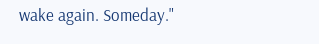wake again. Someday."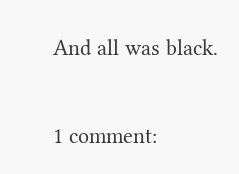And all was black.

1 comment: